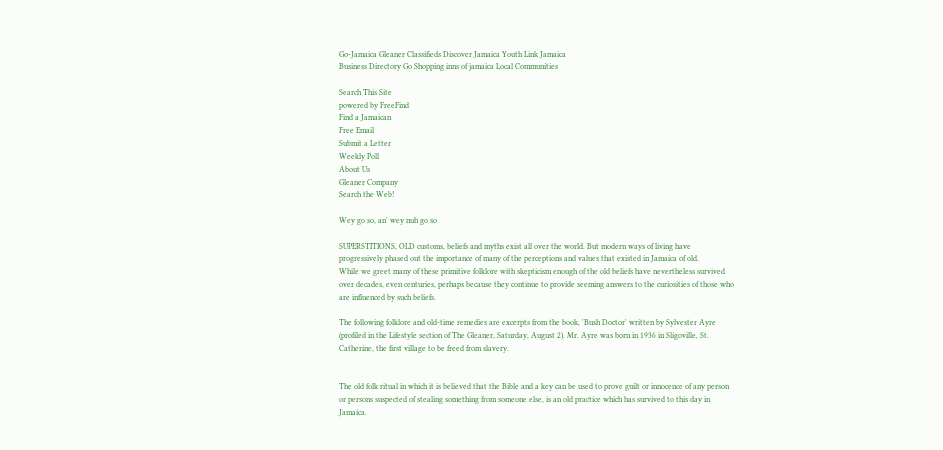Go-Jamaica Gleaner Classifieds Discover Jamaica Youth Link Jamaica
Business Directory Go Shopping inns of jamaica Local Communities

Search This Site
powered by FreeFind
Find a Jamaican
Free Email
Submit a Letter
Weekly Poll
About Us
Gleaner Company
Search the Web!

Wey go so, an' wey nuh go so

SUPERSTITIONS, OLD customs, beliefs and myths exist all over the world. But modern ways of living have progressively phased out the importance of many of the perceptions and values that existed in Jamaica of old.
While we greet many of these primitive folklore with skepticism enough of the old beliefs have nevertheless survived over decades, even centuries, perhaps because they continue to provide seeming answers to the curiosities of those who are influenced by such beliefs.

The following folklore and old-time remedies are excerpts from the book, 'Bush Doctor' written by Sylvester Ayre (profiled in the Lifestyle section of The Gleaner, Saturday, August 2). Mr. Ayre was born in 1936 in Sligoville, St. Catherine, the first village to be freed from slavery.


The old folk ritual in which it is believed that the Bible and a key can be used to prove guilt or innocence of any person or persons suspected of stealing something from someone else, is an old practice which has survived to this day in Jamaica.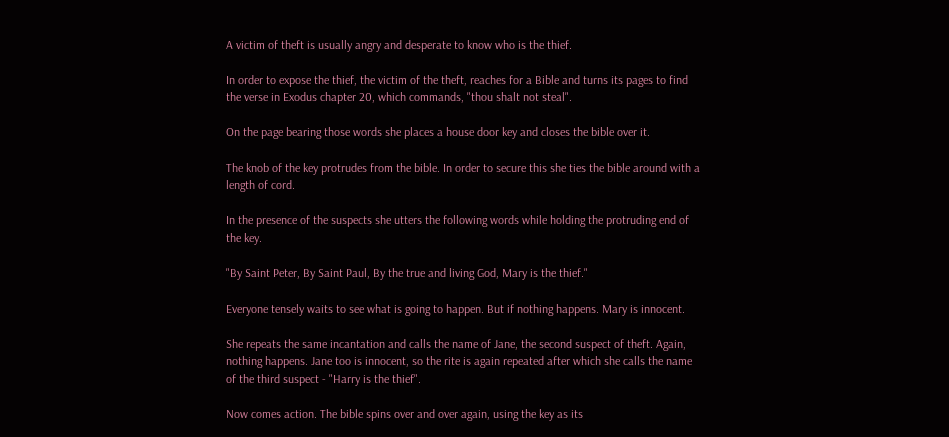A victim of theft is usually angry and desperate to know who is the thief.

In order to expose the thief, the victim of the theft, reaches for a Bible and turns its pages to find the verse in Exodus chapter 20, which commands, "thou shalt not steal".

On the page bearing those words she places a house door key and closes the bible over it.

The knob of the key protrudes from the bible. In order to secure this she ties the bible around with a length of cord.

In the presence of the suspects she utters the following words while holding the protruding end of the key.

"By Saint Peter, By Saint Paul, By the true and living God, Mary is the thief."

Everyone tensely waits to see what is going to happen. But if nothing happens. Mary is innocent.

She repeats the same incantation and calls the name of Jane, the second suspect of theft. Again, nothing happens. Jane too is innocent, so the rite is again repeated after which she calls the name of the third suspect - "Harry is the thief".

Now comes action. The bible spins over and over again, using the key as its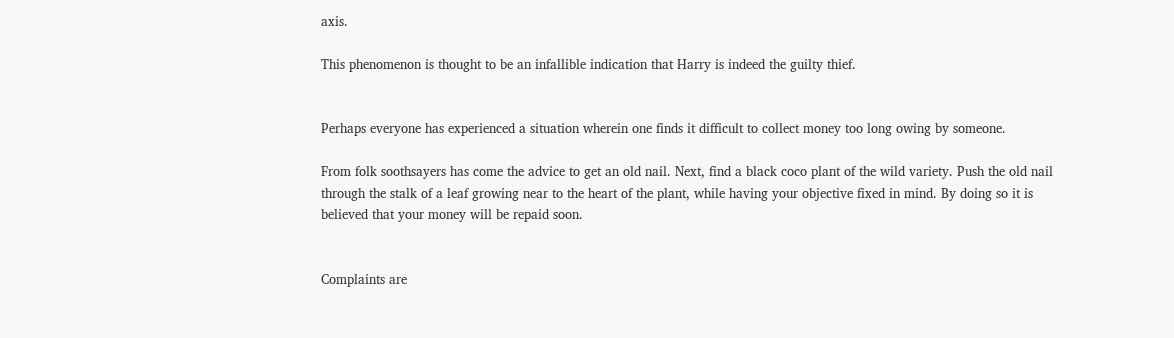axis.

This phenomenon is thought to be an infallible indication that Harry is indeed the guilty thief.


Perhaps everyone has experienced a situation wherein one finds it difficult to collect money too long owing by someone.

From folk soothsayers has come the advice to get an old nail. Next, find a black coco plant of the wild variety. Push the old nail through the stalk of a leaf growing near to the heart of the plant, while having your objective fixed in mind. By doing so it is believed that your money will be repaid soon.


Complaints are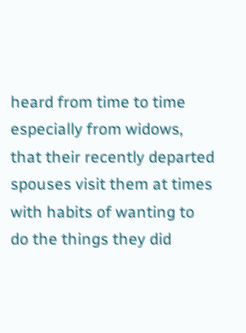heard from time to time especially from widows, that their recently departed spouses visit them at times with habits of wanting to do the things they did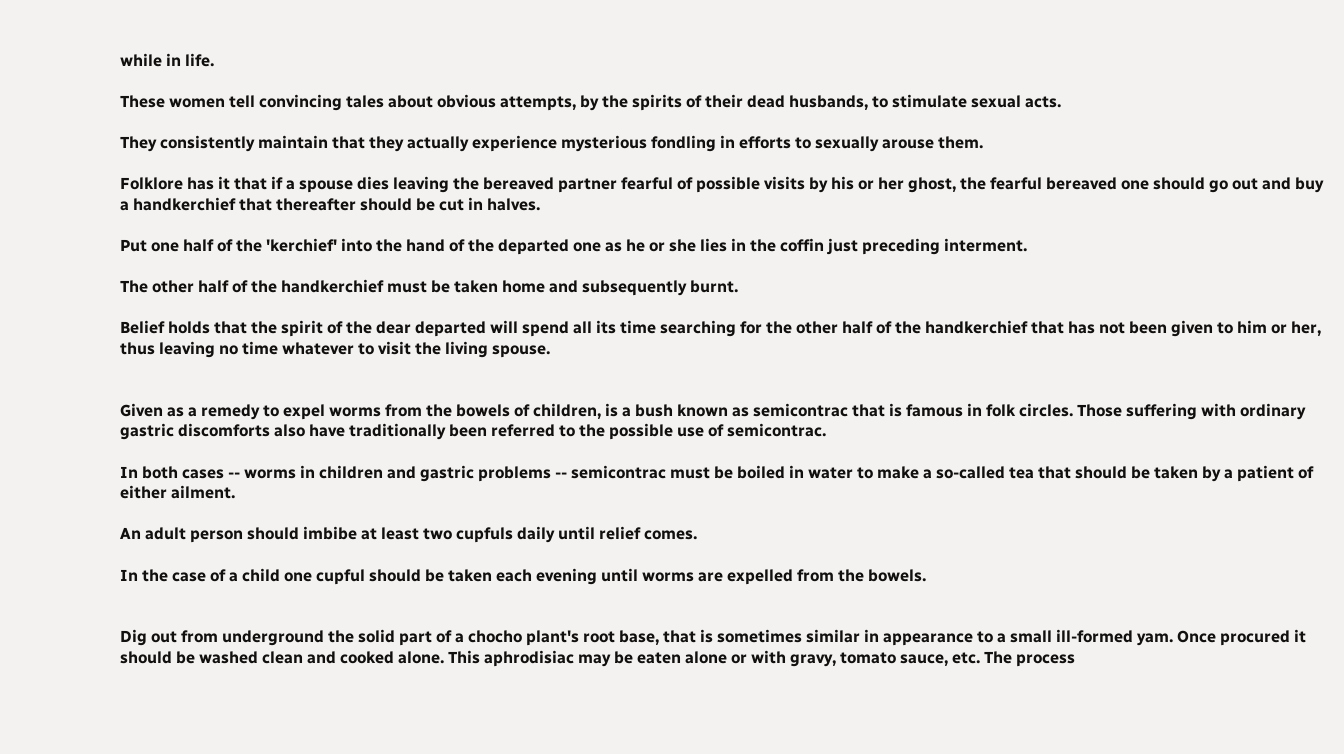while in life.

These women tell convincing tales about obvious attempts, by the spirits of their dead husbands, to stimulate sexual acts.

They consistently maintain that they actually experience mysterious fondling in efforts to sexually arouse them.

Folklore has it that if a spouse dies leaving the bereaved partner fearful of possible visits by his or her ghost, the fearful bereaved one should go out and buy a handkerchief that thereafter should be cut in halves.

Put one half of the 'kerchief' into the hand of the departed one as he or she lies in the coffin just preceding interment.

The other half of the handkerchief must be taken home and subsequently burnt.

Belief holds that the spirit of the dear departed will spend all its time searching for the other half of the handkerchief that has not been given to him or her, thus leaving no time whatever to visit the living spouse.


Given as a remedy to expel worms from the bowels of children, is a bush known as semicontrac that is famous in folk circles. Those suffering with ordinary gastric discomforts also have traditionally been referred to the possible use of semicontrac.

In both cases -- worms in children and gastric problems -- semicontrac must be boiled in water to make a so-called tea that should be taken by a patient of either ailment.

An adult person should imbibe at least two cupfuls daily until relief comes.

In the case of a child one cupful should be taken each evening until worms are expelled from the bowels.


Dig out from underground the solid part of a chocho plant's root base, that is sometimes similar in appearance to a small ill-formed yam. Once procured it should be washed clean and cooked alone. This aphrodisiac may be eaten alone or with gravy, tomato sauce, etc. The process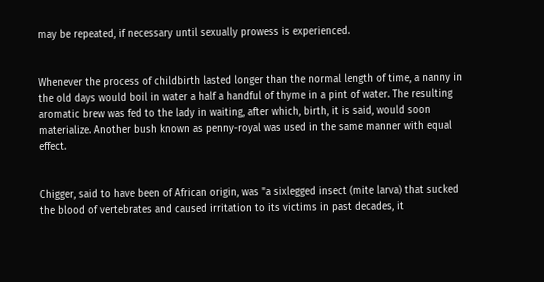may be repeated, if necessary until sexually prowess is experienced.


Whenever the process of childbirth lasted longer than the normal length of time, a nanny in the old days would boil in water a half a handful of thyme in a pint of water. The resulting aromatic brew was fed to the lady in waiting, after which, birth, it is said, would soon materialize. Another bush known as penny-royal was used in the same manner with equal effect.


Chigger, said to have been of African origin, was "a sixlegged insect (mite larva) that sucked the blood of vertebrates and caused irritation to its victims in past decades, it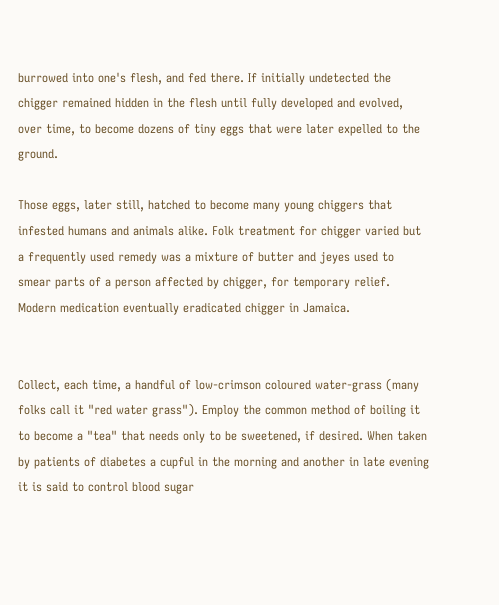burrowed into one's flesh, and fed there. If initially undetected the chigger remained hidden in the flesh until fully developed and evolved, over time, to become dozens of tiny eggs that were later expelled to the ground.

Those eggs, later still, hatched to become many young chiggers that infested humans and animals alike. Folk treatment for chigger varied but a frequently used remedy was a mixture of butter and jeyes used to smear parts of a person affected by chigger, for temporary relief. Modern medication eventually eradicated chigger in Jamaica.


Collect, each time, a handful of low-crimson coloured water-grass (many folks call it "red water grass"). Employ the common method of boiling it to become a "tea" that needs only to be sweetened, if desired. When taken by patients of diabetes a cupful in the morning and another in late evening it is said to control blood sugar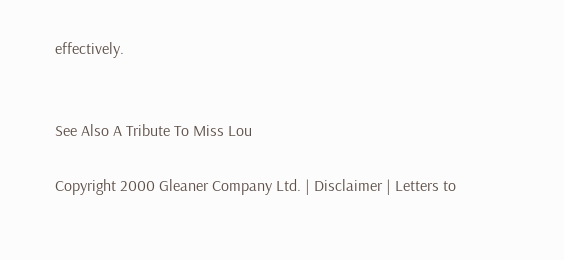effectively.


See Also A Tribute To Miss Lou

Copyright 2000 Gleaner Company Ltd. | Disclaimer | Letters to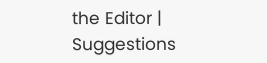the Editor | Suggestions